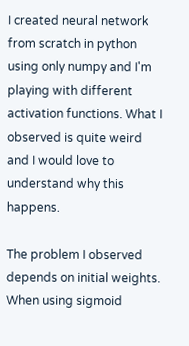I created neural network from scratch in python using only numpy and I'm playing with different activation functions. What I observed is quite weird and I would love to understand why this happens.

The problem I observed depends on initial weights. When using sigmoid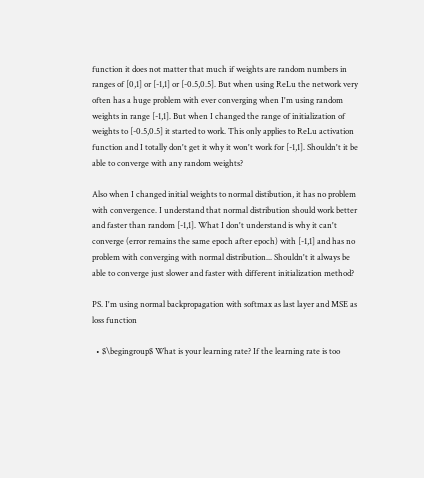function it does not matter that much if weights are random numbers in ranges of [0,1] or [-1,1] or [-0.5,0.5]. But when using ReLu the network very often has a huge problem with ever converging when I'm using random weights in range [-1,1]. But when I changed the range of initialization of weights to [-0.5,0.5] it started to work. This only applies to ReLu activation function and I totally don't get it why it won't work for [-1,1]. Shouldn't it be able to converge with any random weights?

Also when I changed initial weights to normal distibution, it has no problem with convergence. I understand that normal distribution should work better and faster than random [-1,1]. What I don't understand is why it can't converge (error remains the same epoch after epoch) with [-1,1] and has no problem with converging with normal distribution... Shouldn't it always be able to converge just slower and faster with different initialization method?

PS. I'm using normal backpropagation with softmax as last layer and MSE as loss function

  • $\begingroup$ What is your learning rate? If the learning rate is too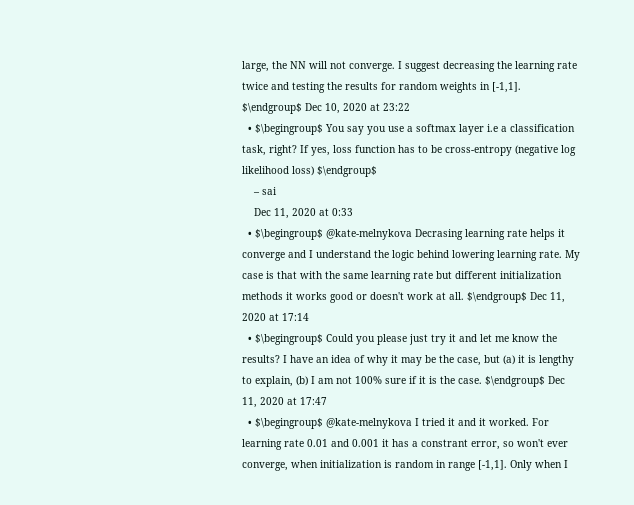large, the NN will not converge. I suggest decreasing the learning rate twice and testing the results for random weights in [-1,1]. $\endgroup$ Dec 10, 2020 at 23:22
  • $\begingroup$ You say you use a softmax layer i.e a classification task, right? If yes, loss function has to be cross-entropy (negative log likelihood loss) $\endgroup$
    – sai
    Dec 11, 2020 at 0:33
  • $\begingroup$ @kate-melnykova Decrasing learning rate helps it converge and I understand the logic behind lowering learning rate. My case is that with the same learning rate but different initialization methods it works good or doesn't work at all. $\endgroup$ Dec 11, 2020 at 17:14
  • $\begingroup$ Could you please just try it and let me know the results? I have an idea of why it may be the case, but (a) it is lengthy to explain, (b) I am not 100% sure if it is the case. $\endgroup$ Dec 11, 2020 at 17:47
  • $\begingroup$ @kate-melnykova I tried it and it worked. For learning rate 0.01 and 0.001 it has a constrant error, so won't ever converge, when initialization is random in range [-1,1]. Only when I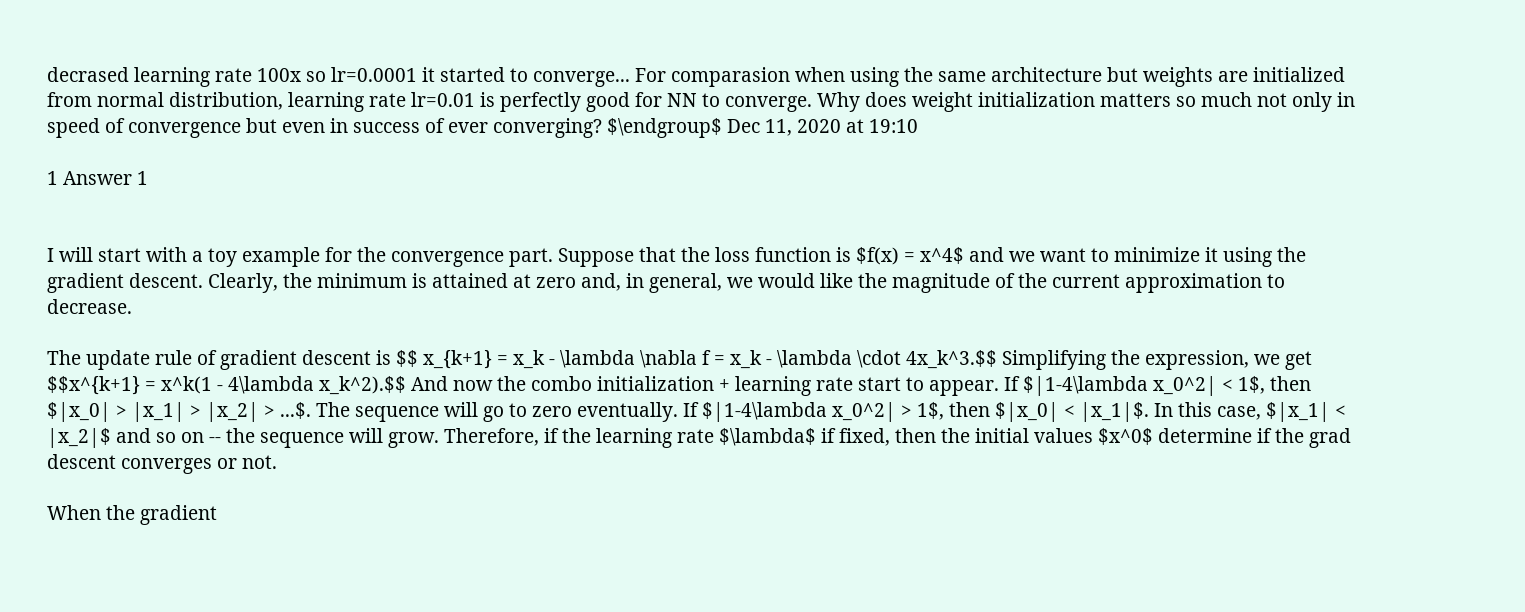decrased learning rate 100x so lr=0.0001 it started to converge... For comparasion when using the same architecture but weights are initialized from normal distribution, learning rate lr=0.01 is perfectly good for NN to converge. Why does weight initialization matters so much not only in speed of convergence but even in success of ever converging? $\endgroup$ Dec 11, 2020 at 19:10

1 Answer 1


I will start with a toy example for the convergence part. Suppose that the loss function is $f(x) = x^4$ and we want to minimize it using the gradient descent. Clearly, the minimum is attained at zero and, in general, we would like the magnitude of the current approximation to decrease.

The update rule of gradient descent is $$ x_{k+1} = x_k - \lambda \nabla f = x_k - \lambda \cdot 4x_k^3.$$ Simplifying the expression, we get $$x^{k+1} = x^k(1 - 4\lambda x_k^2).$$ And now the combo initialization + learning rate start to appear. If $|1-4\lambda x_0^2| < 1$, then $|x_0| > |x_1| > |x_2| > ...$. The sequence will go to zero eventually. If $|1-4\lambda x_0^2| > 1$, then $|x_0| < |x_1|$. In this case, $|x_1| < |x_2|$ and so on -- the sequence will grow. Therefore, if the learning rate $\lambda$ if fixed, then the initial values $x^0$ determine if the grad descent converges or not.

When the gradient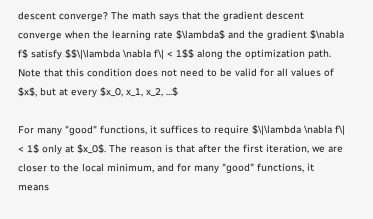descent converge? The math says that the gradient descent converge when the learning rate $\lambda$ and the gradient $\nabla f$ satisfy $$\|\lambda \nabla f\| < 1$$ along the optimization path. Note that this condition does not need to be valid for all values of $x$, but at every $x_0, x_1, x_2, ...$

For many "good" functions, it suffices to require $\|\lambda \nabla f\| < 1$ only at $x_0$. The reason is that after the first iteration, we are closer to the local minimum, and for many "good" functions, it means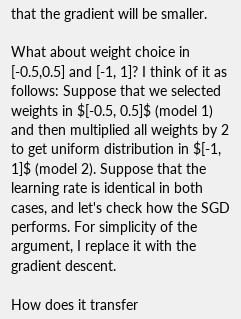that the gradient will be smaller.

What about weight choice in [-0.5,0.5] and [-1, 1]? I think of it as follows: Suppose that we selected weights in $[-0.5, 0.5]$ (model 1) and then multiplied all weights by 2 to get uniform distribution in $[-1, 1]$ (model 2). Suppose that the learning rate is identical in both cases, and let's check how the SGD performs. For simplicity of the argument, I replace it with the gradient descent.

How does it transfer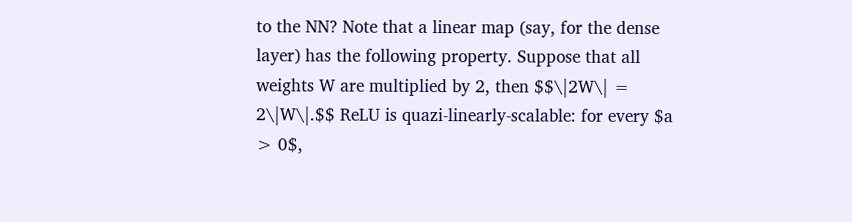to the NN? Note that a linear map (say, for the dense layer) has the following property. Suppose that all weights W are multiplied by 2, then $$\|2W\| = 2\|W\|.$$ ReLU is quazi-linearly-scalable: for every $a > 0$,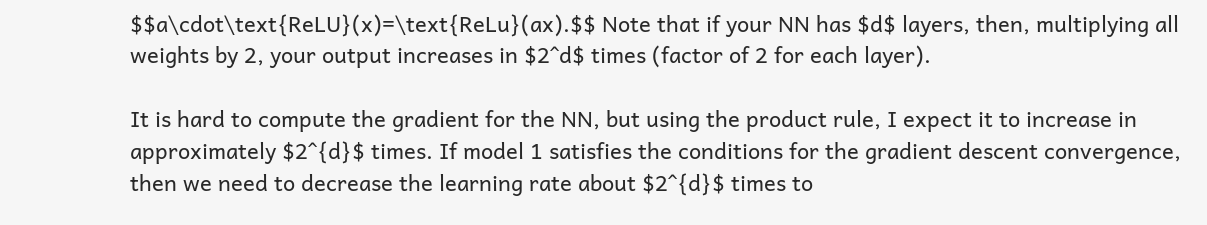$$a\cdot\text{ReLU}(x)=\text{ReLu}(ax).$$ Note that if your NN has $d$ layers, then, multiplying all weights by 2, your output increases in $2^d$ times (factor of 2 for each layer).

It is hard to compute the gradient for the NN, but using the product rule, I expect it to increase in approximately $2^{d}$ times. If model 1 satisfies the conditions for the gradient descent convergence, then we need to decrease the learning rate about $2^{d}$ times to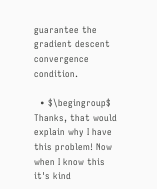guarantee the gradient descent convergence condition.

  • $\begingroup$ Thanks, that would explain why I have this problem! Now when I know this it's kind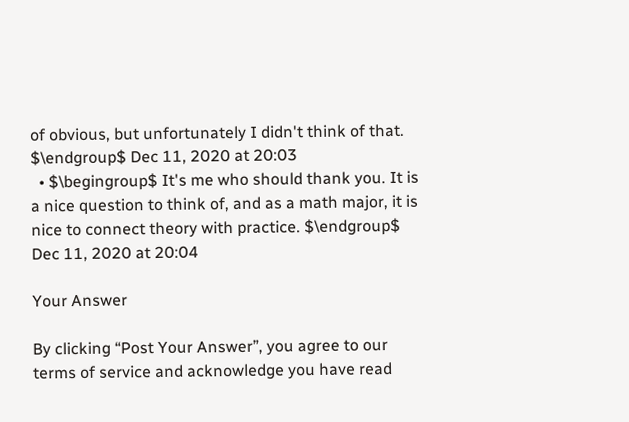of obvious, but unfortunately I didn't think of that. $\endgroup$ Dec 11, 2020 at 20:03
  • $\begingroup$ It's me who should thank you. It is a nice question to think of, and as a math major, it is nice to connect theory with practice. $\endgroup$ Dec 11, 2020 at 20:04

Your Answer

By clicking “Post Your Answer”, you agree to our terms of service and acknowledge you have read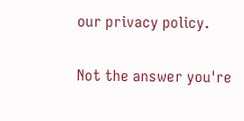our privacy policy.

Not the answer you're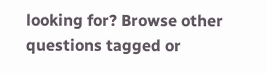looking for? Browse other questions tagged or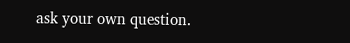ask your own question.